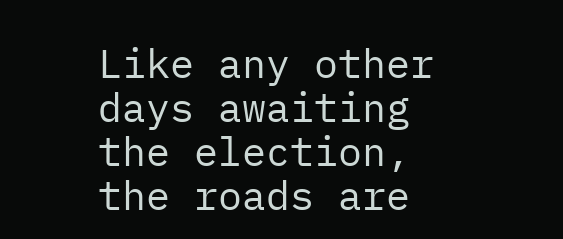Like any other days awaiting the election, the roads are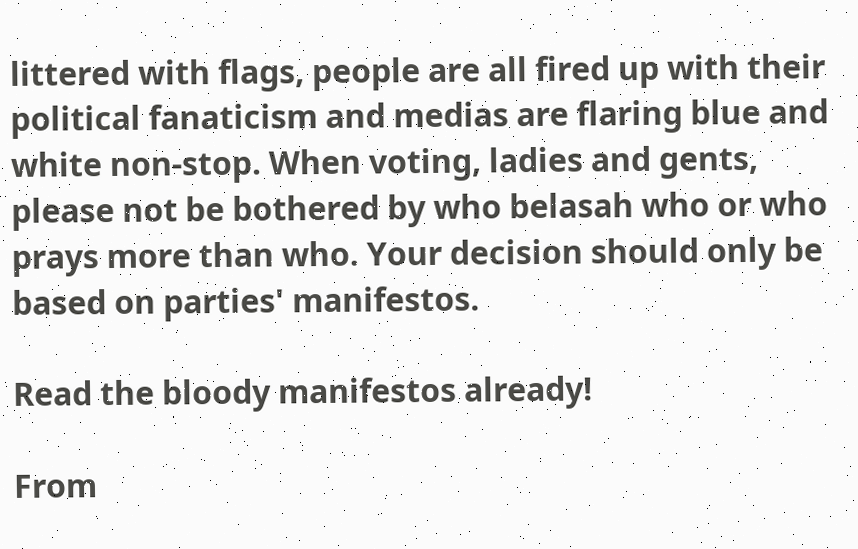littered with flags, people are all fired up with their political fanaticism and medias are flaring blue and white non-stop. When voting, ladies and gents, please not be bothered by who belasah who or who prays more than who. Your decision should only be based on parties' manifestos.

Read the bloody manifestos already!

From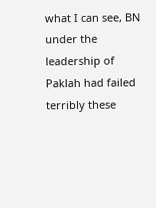what I can see, BN under the leadership of Paklah had failed terribly these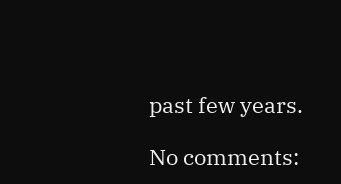past few years.

No comments: